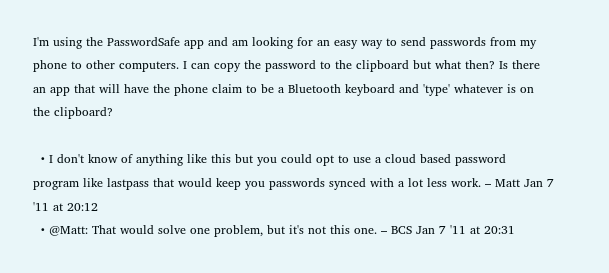I'm using the PasswordSafe app and am looking for an easy way to send passwords from my phone to other computers. I can copy the password to the clipboard but what then? Is there an app that will have the phone claim to be a Bluetooth keyboard and 'type' whatever is on the clipboard?

  • I don't know of anything like this but you could opt to use a cloud based password program like lastpass that would keep you passwords synced with a lot less work. – Matt Jan 7 '11 at 20:12
  • @Matt: That would solve one problem, but it's not this one. – BCS Jan 7 '11 at 20:31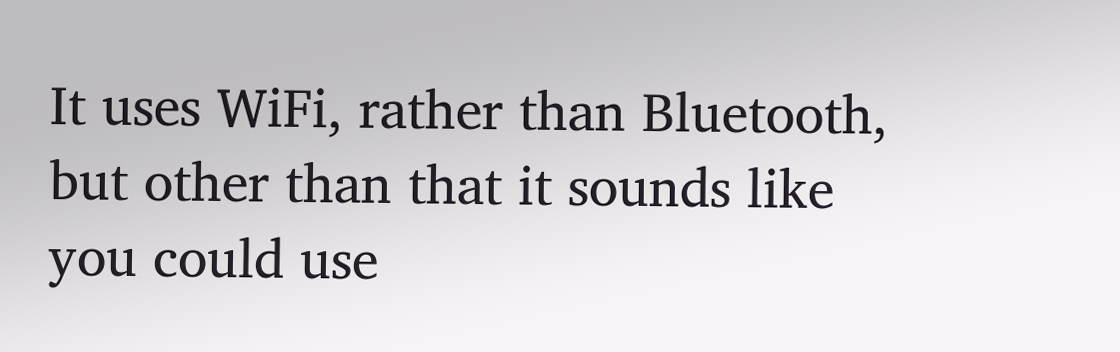It uses WiFi, rather than Bluetooth, but other than that it sounds like you could use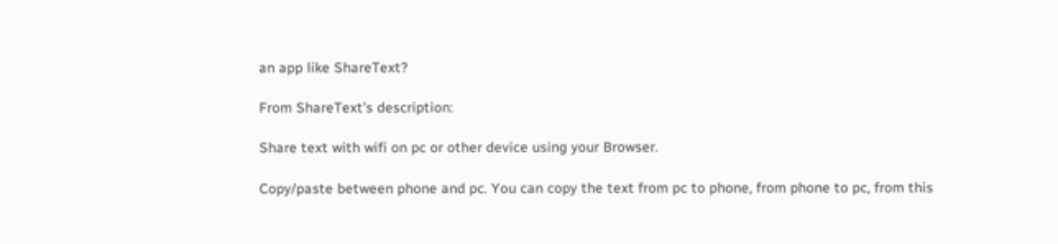an app like ShareText?

From ShareText's description:

Share text with wifi on pc or other device using your Browser.

Copy/paste between phone and pc. You can copy the text from pc to phone, from phone to pc, from this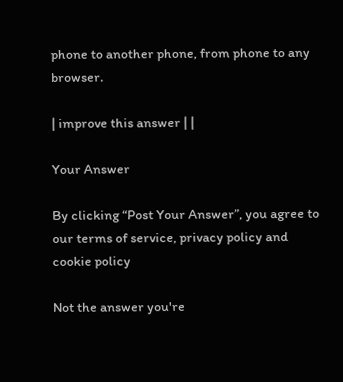phone to another phone, from phone to any browser.

| improve this answer | |

Your Answer

By clicking “Post Your Answer”, you agree to our terms of service, privacy policy and cookie policy

Not the answer you're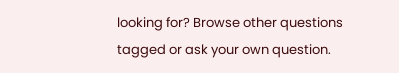looking for? Browse other questions tagged or ask your own question.